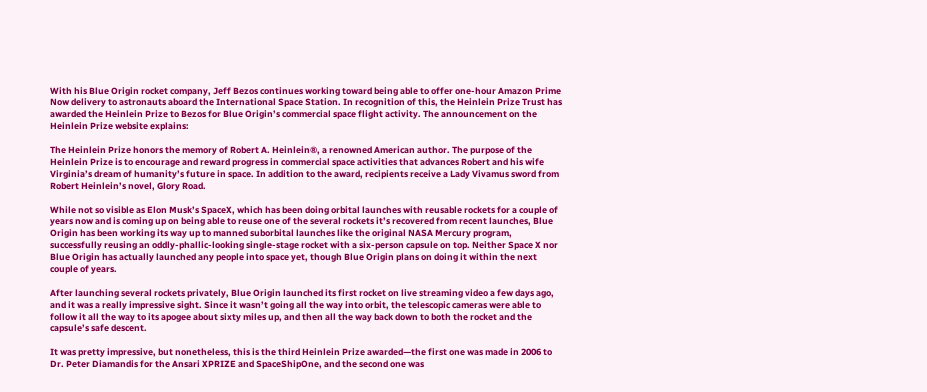With his Blue Origin rocket company, Jeff Bezos continues working toward being able to offer one-hour Amazon Prime Now delivery to astronauts aboard the International Space Station. In recognition of this, the Heinlein Prize Trust has awarded the Heinlein Prize to Bezos for Blue Origin’s commercial space flight activity. The announcement on the Heinlein Prize website explains:

The Heinlein Prize honors the memory of Robert A. Heinlein®, a renowned American author. The purpose of the Heinlein Prize is to encourage and reward progress in commercial space activities that advances Robert and his wife Virginia’s dream of humanity’s future in space. In addition to the award, recipients receive a Lady Vivamus sword from Robert Heinlein’s novel, Glory Road.

While not so visible as Elon Musk’s SpaceX, which has been doing orbital launches with reusable rockets for a couple of years now and is coming up on being able to reuse one of the several rockets it’s recovered from recent launches, Blue Origin has been working its way up to manned suborbital launches like the original NASA Mercury program, successfully reusing an oddly-phallic-looking single-stage rocket with a six-person capsule on top. Neither Space X nor Blue Origin has actually launched any people into space yet, though Blue Origin plans on doing it within the next couple of years.

After launching several rockets privately, Blue Origin launched its first rocket on live streaming video a few days ago, and it was a really impressive sight. Since it wasn’t going all the way into orbit, the telescopic cameras were able to follow it all the way to its apogee about sixty miles up, and then all the way back down to both the rocket and the capsule’s safe descent.

It was pretty impressive, but nonetheless, this is the third Heinlein Prize awarded—the first one was made in 2006 to Dr. Peter Diamandis for the Ansari XPRIZE and SpaceShipOne, and the second one was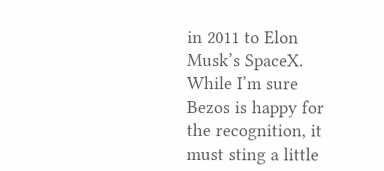in 2011 to Elon Musk’s SpaceX. While I’m sure Bezos is happy for the recognition, it must sting a little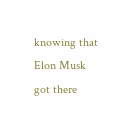knowing that Elon Musk got there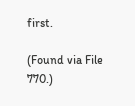first.

(Found via File 770.)